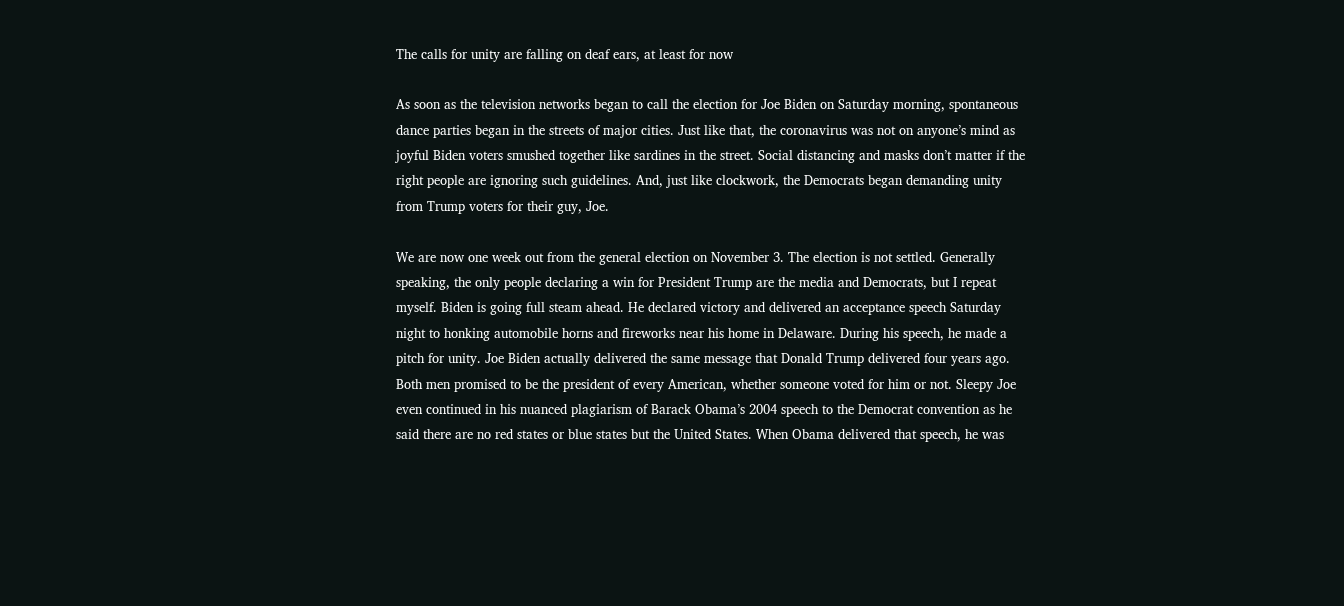The calls for unity are falling on deaf ears, at least for now

As soon as the television networks began to call the election for Joe Biden on Saturday morning, spontaneous dance parties began in the streets of major cities. Just like that, the coronavirus was not on anyone’s mind as joyful Biden voters smushed together like sardines in the street. Social distancing and masks don’t matter if the right people are ignoring such guidelines. And, just like clockwork, the Democrats began demanding unity from Trump voters for their guy, Joe.

We are now one week out from the general election on November 3. The election is not settled. Generally speaking, the only people declaring a win for President Trump are the media and Democrats, but I repeat myself. Biden is going full steam ahead. He declared victory and delivered an acceptance speech Saturday night to honking automobile horns and fireworks near his home in Delaware. During his speech, he made a pitch for unity. Joe Biden actually delivered the same message that Donald Trump delivered four years ago. Both men promised to be the president of every American, whether someone voted for him or not. Sleepy Joe even continued in his nuanced plagiarism of Barack Obama’s 2004 speech to the Democrat convention as he said there are no red states or blue states but the United States. When Obama delivered that speech, he was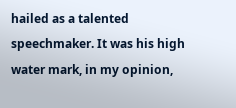hailed as a talented speechmaker. It was his high water mark, in my opinion,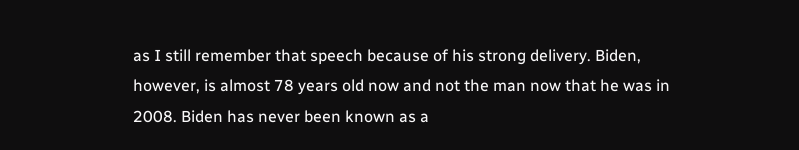as I still remember that speech because of his strong delivery. Biden, however, is almost 78 years old now and not the man now that he was in 2008. Biden has never been known as a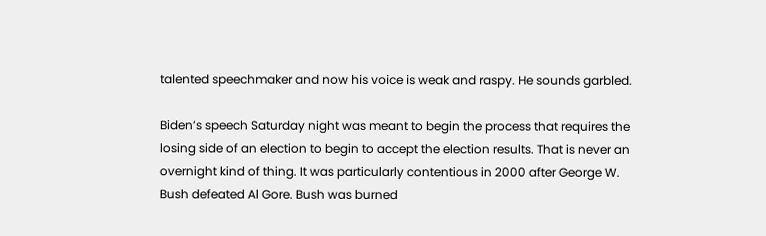talented speechmaker and now his voice is weak and raspy. He sounds garbled.

Biden’s speech Saturday night was meant to begin the process that requires the losing side of an election to begin to accept the election results. That is never an overnight kind of thing. It was particularly contentious in 2000 after George W. Bush defeated Al Gore. Bush was burned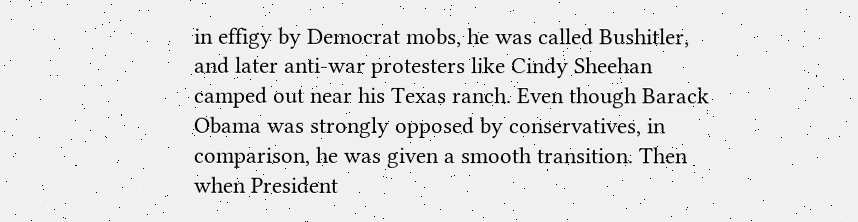in effigy by Democrat mobs, he was called Bushitler, and later anti-war protesters like Cindy Sheehan camped out near his Texas ranch. Even though Barack Obama was strongly opposed by conservatives, in comparison, he was given a smooth transition. Then when President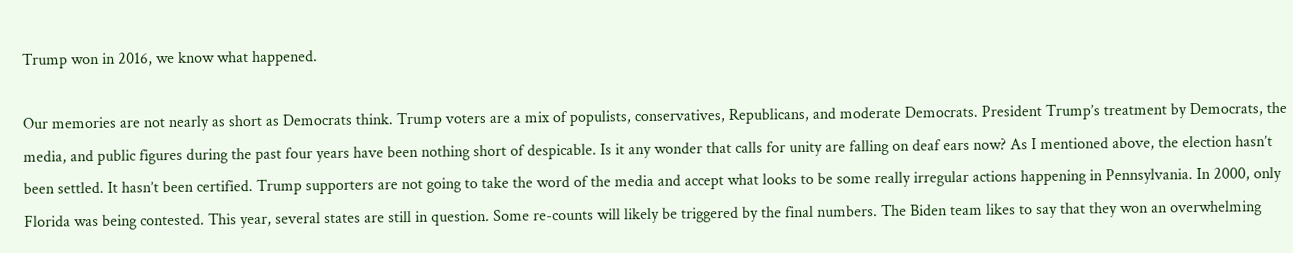Trump won in 2016, we know what happened.

Our memories are not nearly as short as Democrats think. Trump voters are a mix of populists, conservatives, Republicans, and moderate Democrats. President Trump’s treatment by Democrats, the media, and public figures during the past four years have been nothing short of despicable. Is it any wonder that calls for unity are falling on deaf ears now? As I mentioned above, the election hasn’t been settled. It hasn’t been certified. Trump supporters are not going to take the word of the media and accept what looks to be some really irregular actions happening in Pennsylvania. In 2000, only Florida was being contested. This year, several states are still in question. Some re-counts will likely be triggered by the final numbers. The Biden team likes to say that they won an overwhelming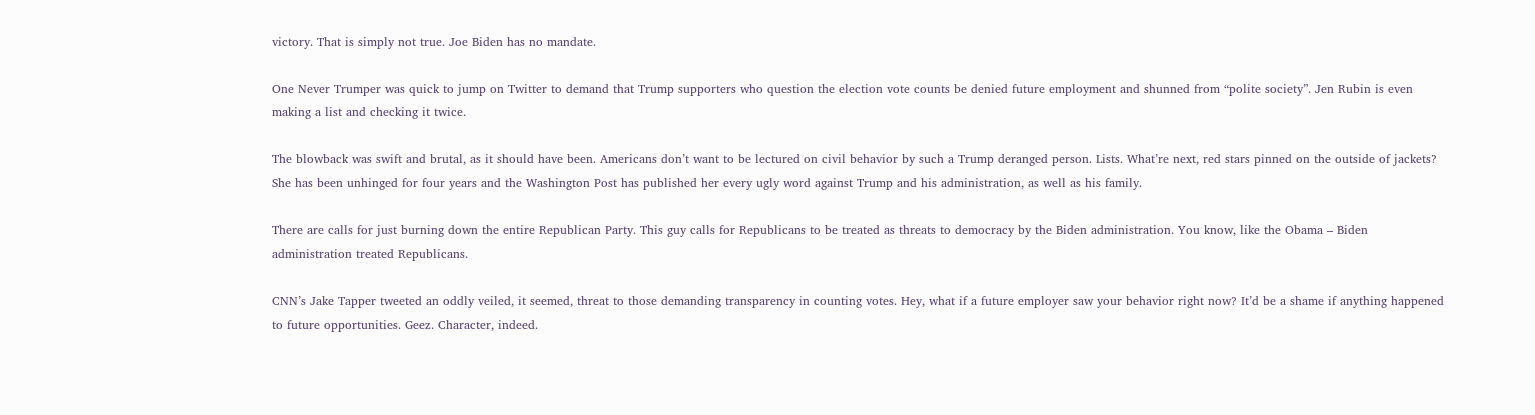victory. That is simply not true. Joe Biden has no mandate.

One Never Trumper was quick to jump on Twitter to demand that Trump supporters who question the election vote counts be denied future employment and shunned from “polite society”. Jen Rubin is even making a list and checking it twice.

The blowback was swift and brutal, as it should have been. Americans don’t want to be lectured on civil behavior by such a Trump deranged person. Lists. What’re next, red stars pinned on the outside of jackets? She has been unhinged for four years and the Washington Post has published her every ugly word against Trump and his administration, as well as his family.

There are calls for just burning down the entire Republican Party. This guy calls for Republicans to be treated as threats to democracy by the Biden administration. You know, like the Obama – Biden administration treated Republicans.

CNN’s Jake Tapper tweeted an oddly veiled, it seemed, threat to those demanding transparency in counting votes. Hey, what if a future employer saw your behavior right now? It’d be a shame if anything happened to future opportunities. Geez. Character, indeed.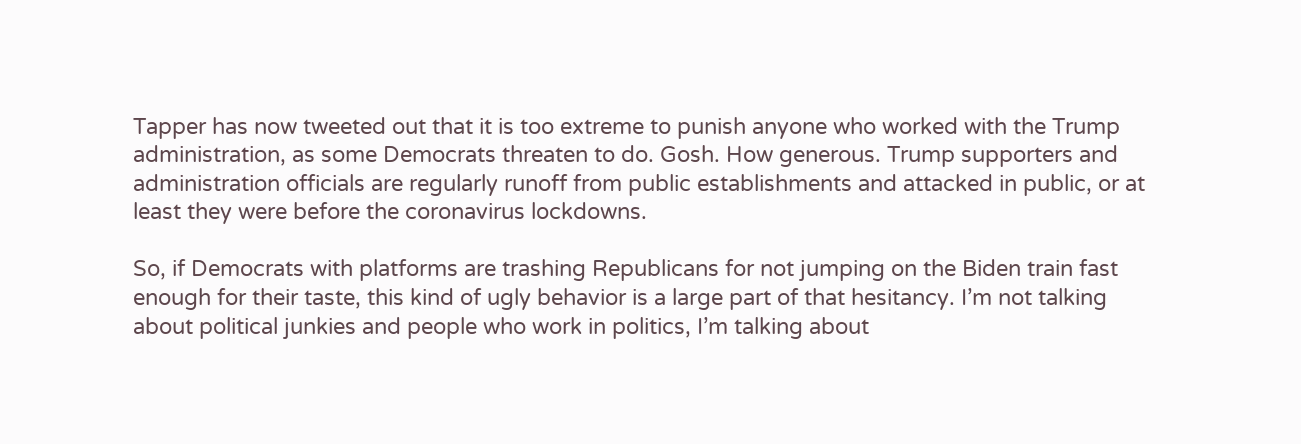Tapper has now tweeted out that it is too extreme to punish anyone who worked with the Trump administration, as some Democrats threaten to do. Gosh. How generous. Trump supporters and administration officials are regularly runoff from public establishments and attacked in public, or at least they were before the coronavirus lockdowns.

So, if Democrats with platforms are trashing Republicans for not jumping on the Biden train fast enough for their taste, this kind of ugly behavior is a large part of that hesitancy. I’m not talking about political junkies and people who work in politics, I’m talking about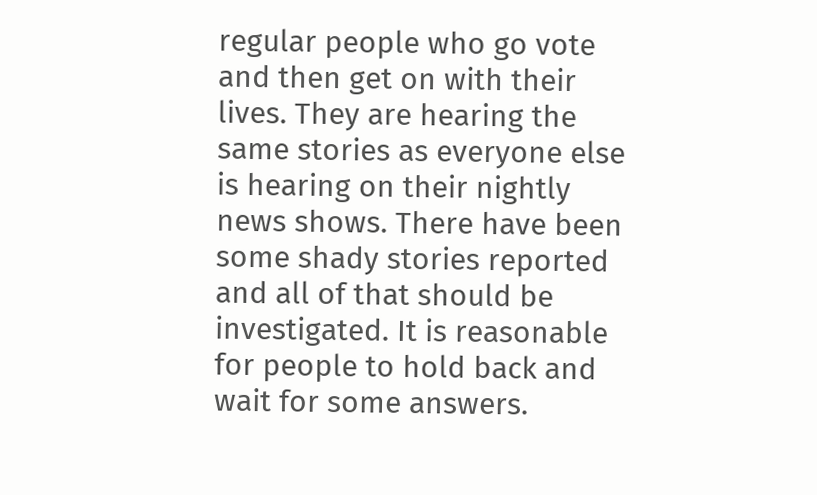regular people who go vote and then get on with their lives. They are hearing the same stories as everyone else is hearing on their nightly news shows. There have been some shady stories reported and all of that should be investigated. It is reasonable for people to hold back and wait for some answers.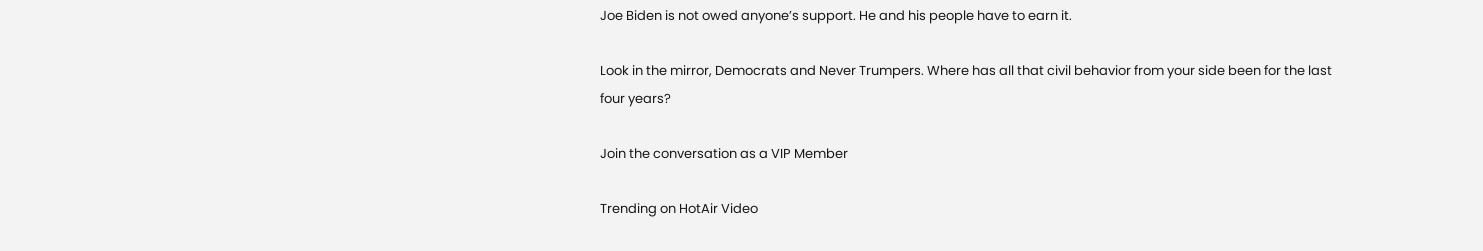Joe Biden is not owed anyone’s support. He and his people have to earn it.

Look in the mirror, Democrats and Never Trumpers. Where has all that civil behavior from your side been for the last four years?

Join the conversation as a VIP Member

Trending on HotAir Video